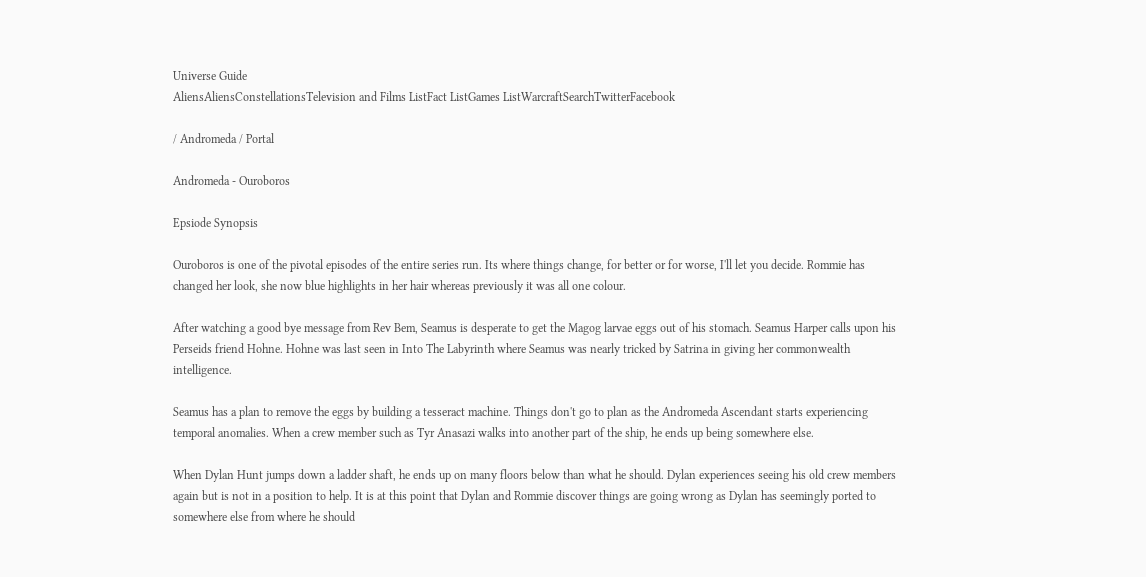Universe Guide
AliensAliensConstellationsTelevision and Films ListFact ListGames ListWarcraftSearchTwitterFacebook

/ Andromeda / Portal

Andromeda - Ouroboros

Epsiode Synopsis

Ouroboros is one of the pivotal episodes of the entire series run. Its where things change, for better or for worse, I'll let you decide. Rommie has changed her look, she now blue highlights in her hair whereas previously it was all one colour.

After watching a good bye message from Rev Bem, Seamus is desperate to get the Magog larvae eggs out of his stomach. Seamus Harper calls upon his Perseids friend Hohne. Hohne was last seen in Into The Labyrinth where Seamus was nearly tricked by Satrina in giving her commonwealth intelligence.

Seamus has a plan to remove the eggs by building a tesseract machine. Things don't go to plan as the Andromeda Ascendant starts experiencing temporal anomalies. When a crew member such as Tyr Anasazi walks into another part of the ship, he ends up being somewhere else.

When Dylan Hunt jumps down a ladder shaft, he ends up on many floors below than what he should. Dylan experiences seeing his old crew members again but is not in a position to help. It is at this point that Dylan and Rommie discover things are going wrong as Dylan has seemingly ported to somewhere else from where he should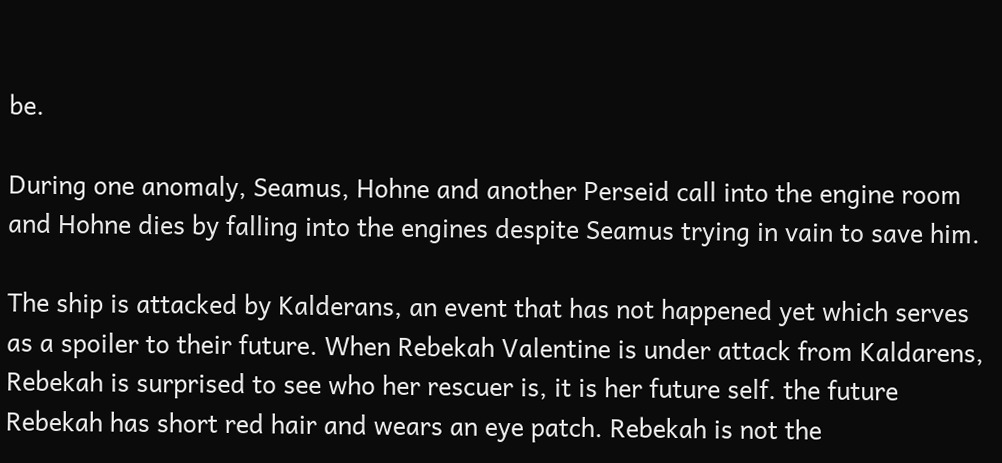be.

During one anomaly, Seamus, Hohne and another Perseid call into the engine room and Hohne dies by falling into the engines despite Seamus trying in vain to save him.

The ship is attacked by Kalderans, an event that has not happened yet which serves as a spoiler to their future. When Rebekah Valentine is under attack from Kaldarens, Rebekah is surprised to see who her rescuer is, it is her future self. the future Rebekah has short red hair and wears an eye patch. Rebekah is not the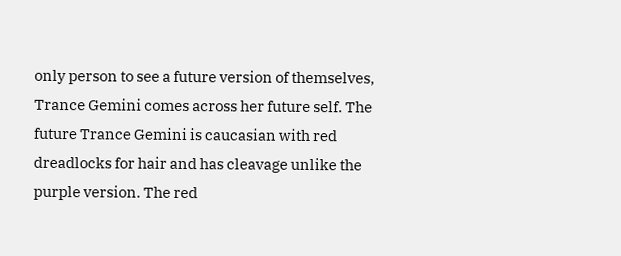only person to see a future version of themselves, Trance Gemini comes across her future self. The future Trance Gemini is caucasian with red dreadlocks for hair and has cleavage unlike the purple version. The red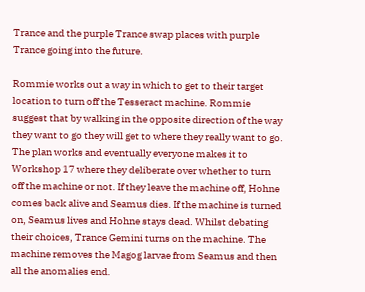Trance and the purple Trance swap places with purple Trance going into the future.

Rommie works out a way in which to get to their target location to turn off the Tesseract machine. Rommie suggest that by walking in the opposite direction of the way they want to go they will get to where they really want to go. The plan works and eventually everyone makes it to Workshop 17 where they deliberate over whether to turn off the machine or not. If they leave the machine off, Hohne comes back alive and Seamus dies. If the machine is turned on, Seamus lives and Hohne stays dead. Whilst debating their choices, Trance Gemini turns on the machine. The machine removes the Magog larvae from Seamus and then all the anomalies end.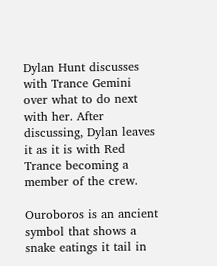Dylan Hunt discusses with Trance Gemini over what to do next with her. After discussing, Dylan leaves it as it is with Red Trance becoming a member of the crew.

Ouroboros is an ancient symbol that shows a snake eatings it tail in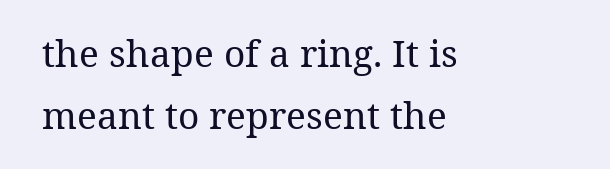the shape of a ring. It is meant to represent the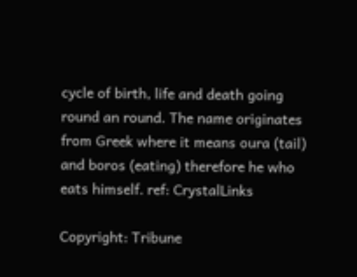cycle of birth, life and death going round an round. The name originates from Greek where it means oura (tail) and boros (eating) therefore he who eats himself. ref: CrystalLinks

Copyright: Tribune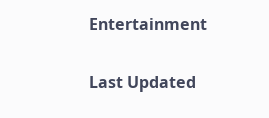Entertainment

Last Updated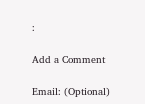:

Add a Comment

Email: (Optional)